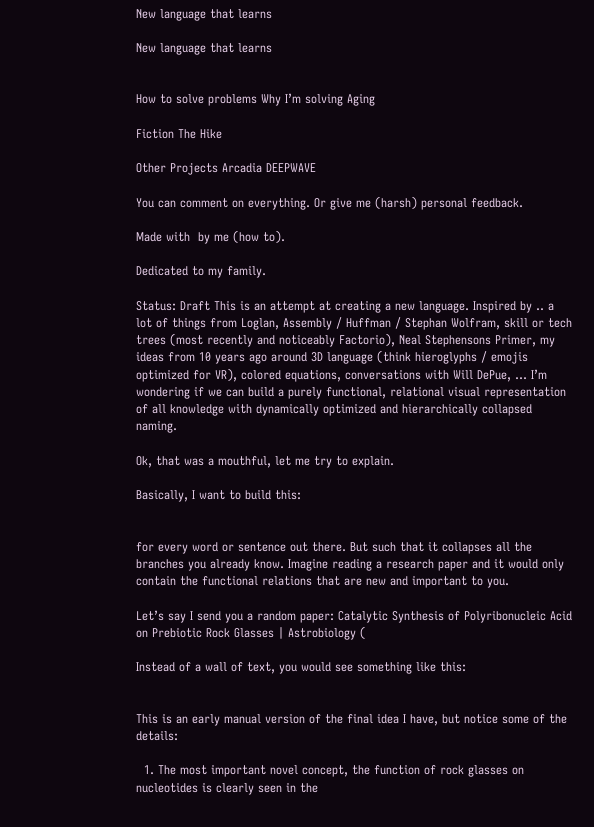New language that learns

New language that learns


How to solve problems Why I’m solving Aging

Fiction The Hike

Other Projects Arcadia DEEPWAVE

You can comment on everything. Or give me (harsh) personal feedback.

Made with  by me (how to).

Dedicated to my family.

Status: Draft This is an attempt at creating a new language. Inspired by .. a lot of things from Loglan, Assembly / Huffman / Stephan Wolfram, skill or tech trees (most recently and noticeably Factorio), Neal Stephensons Primer, my ideas from 10 years ago around 3D language (think hieroglyphs / emojis optimized for VR), colored equations, conversations with Will DePue, … I’m wondering if we can build a purely functional, relational visual representation of all knowledge with dynamically optimized and hierarchically collapsed naming.

Ok, that was a mouthful, let me try to explain.

Basically, I want to build this:


for every word or sentence out there. But such that it collapses all the branches you already know. Imagine reading a research paper and it would only contain the functional relations that are new and important to you.

Let’s say I send you a random paper: Catalytic Synthesis of Polyribonucleic Acid on Prebiotic Rock Glasses | Astrobiology (

Instead of a wall of text, you would see something like this:


This is an early manual version of the final idea I have, but notice some of the details:

  1. The most important novel concept, the function of rock glasses on nucleotides is clearly seen in the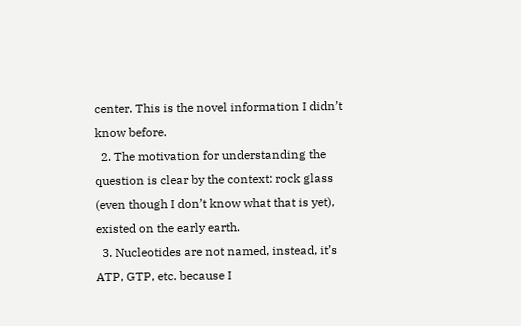center. This is the novel information I didn’t know before.
  2. The motivation for understanding the question is clear by the context: rock glass (even though I don’t know what that is yet), existed on the early earth.
  3. Nucleotides are not named, instead, it’s ATP, GTP, etc. because I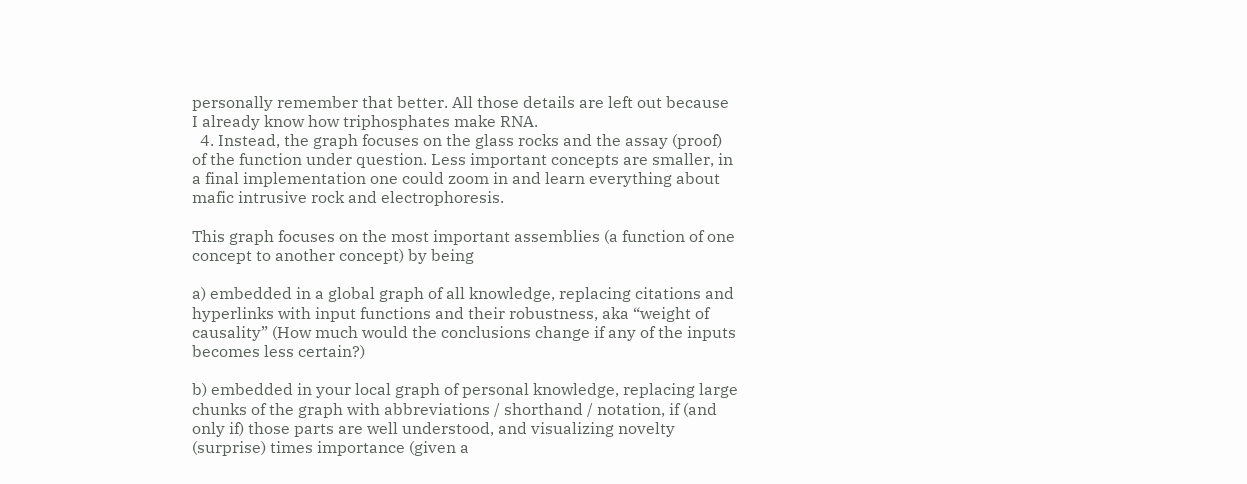personally remember that better. All those details are left out because I already know how triphosphates make RNA.
  4. Instead, the graph focuses on the glass rocks and the assay (proof) of the function under question. Less important concepts are smaller, in a final implementation one could zoom in and learn everything about mafic intrusive rock and electrophoresis.

This graph focuses on the most important assemblies (a function of one concept to another concept) by being

a) embedded in a global graph of all knowledge, replacing citations and hyperlinks with input functions and their robustness, aka “weight of causality” (How much would the conclusions change if any of the inputs becomes less certain?)

b) embedded in your local graph of personal knowledge, replacing large chunks of the graph with abbreviations / shorthand / notation, if (and only if) those parts are well understood, and visualizing novelty (surprise) times importance (given a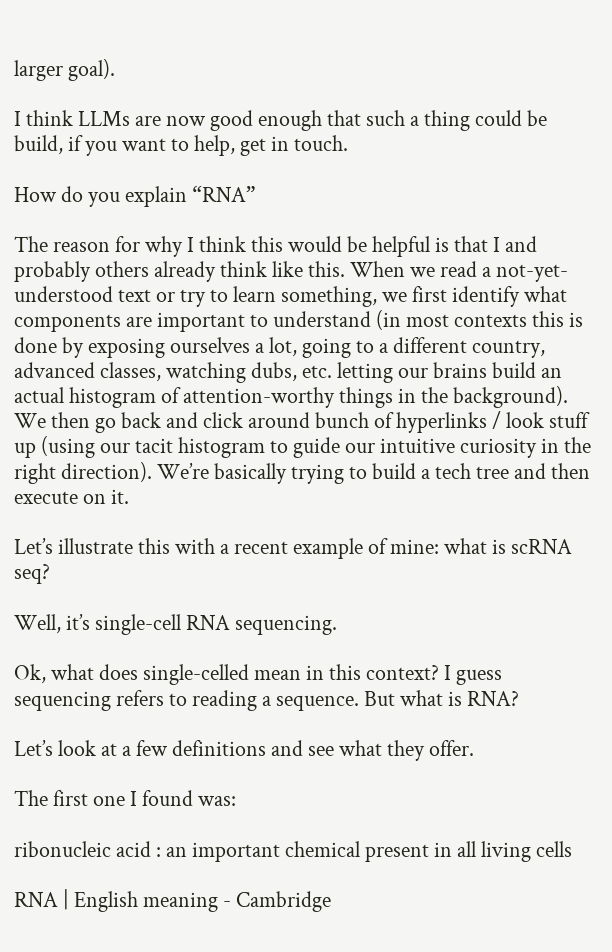larger goal).

I think LLMs are now good enough that such a thing could be build, if you want to help, get in touch.

How do you explain “RNA”

The reason for why I think this would be helpful is that I and probably others already think like this. When we read a not-yet-understood text or try to learn something, we first identify what components are important to understand (in most contexts this is done by exposing ourselves a lot, going to a different country, advanced classes, watching dubs, etc. letting our brains build an actual histogram of attention-worthy things in the background). We then go back and click around bunch of hyperlinks / look stuff up (using our tacit histogram to guide our intuitive curiosity in the right direction). We’re basically trying to build a tech tree and then execute on it.

Let’s illustrate this with a recent example of mine: what is scRNA seq?

Well, it’s single-cell RNA sequencing.

Ok, what does single-celled mean in this context? I guess sequencing refers to reading a sequence. But what is RNA?

Let’s look at a few definitions and see what they offer.

The first one I found was:

ribonucleic acid : an important chemical present in all living cells

RNA | English meaning - Cambridge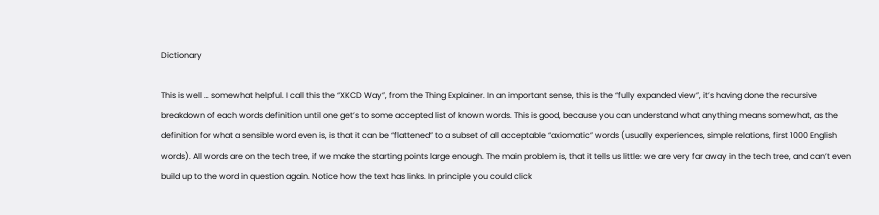Dictionary

This is well … somewhat helpful. I call this the “XKCD Way”, from the Thing Explainer. In an important sense, this is the “fully expanded view”, it’s having done the recursive breakdown of each words definition until one get’s to some accepted list of known words. This is good, because you can understand what anything means somewhat, as the definition for what a sensible word even is, is that it can be “flattened” to a subset of all acceptable “axiomatic” words (usually experiences, simple relations, first 1000 English words). All words are on the tech tree, if we make the starting points large enough. The main problem is, that it tells us little: we are very far away in the tech tree, and can’t even build up to the word in question again. Notice how the text has links. In principle you could click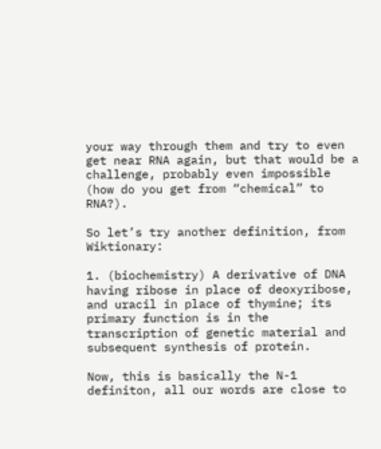your way through them and try to even get near RNA again, but that would be a challenge, probably even impossible (how do you get from “chemical” to RNA?).

So let’s try another definition, from Wiktionary:

1. (biochemistry) A derivative of DNA having ribose in place of deoxyribose, and uracil in place of thymine; its primary function is in the transcription of genetic material and subsequent synthesis of protein.

Now, this is basically the N-1 definiton, all our words are close to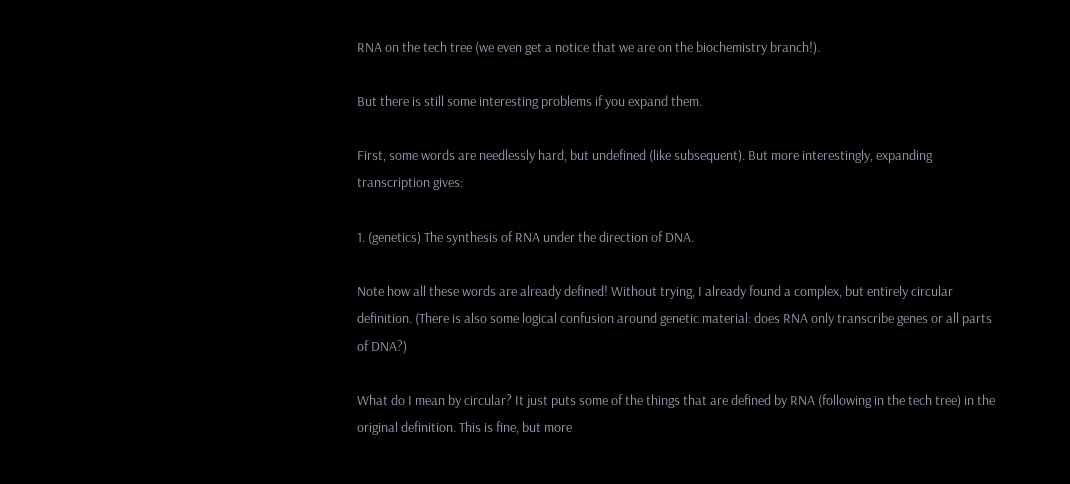RNA on the tech tree (we even get a notice that we are on the biochemistry branch!).

But there is still some interesting problems if you expand them.

First, some words are needlessly hard, but undefined (like subsequent). But more interestingly, expanding transcription gives:

1. (genetics) The synthesis of RNA under the direction of DNA.

Note how all these words are already defined! Without trying, I already found a complex, but entirely circular definition. (There is also some logical confusion around genetic material: does RNA only transcribe genes or all parts of DNA?)

What do I mean by circular? It just puts some of the things that are defined by RNA (following in the tech tree) in the original definition. This is fine, but more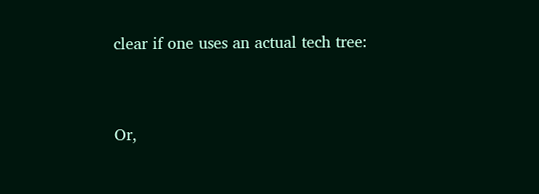clear if one uses an actual tech tree:


Or,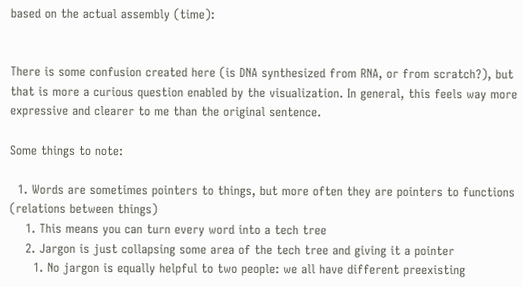based on the actual assembly (time):


There is some confusion created here (is DNA synthesized from RNA, or from scratch?), but that is more a curious question enabled by the visualization. In general, this feels way more expressive and clearer to me than the original sentence.

Some things to note:

  1. Words are sometimes pointers to things, but more often they are pointers to functions (relations between things)
    1. This means you can turn every word into a tech tree
    2. Jargon is just collapsing some area of the tech tree and giving it a pointer
      1. No jargon is equally helpful to two people: we all have different preexisting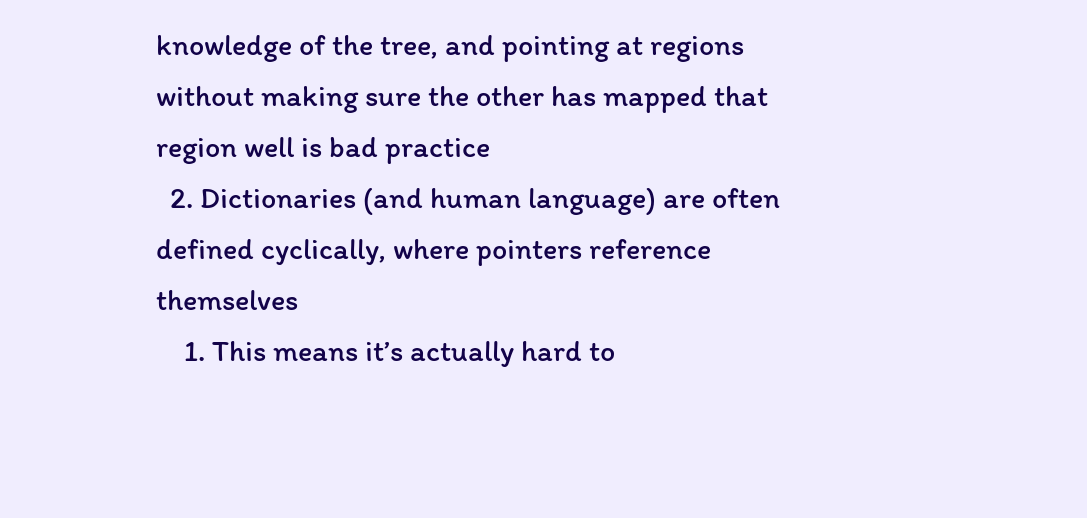knowledge of the tree, and pointing at regions without making sure the other has mapped that region well is bad practice
  2. Dictionaries (and human language) are often defined cyclically, where pointers reference themselves
    1. This means it’s actually hard to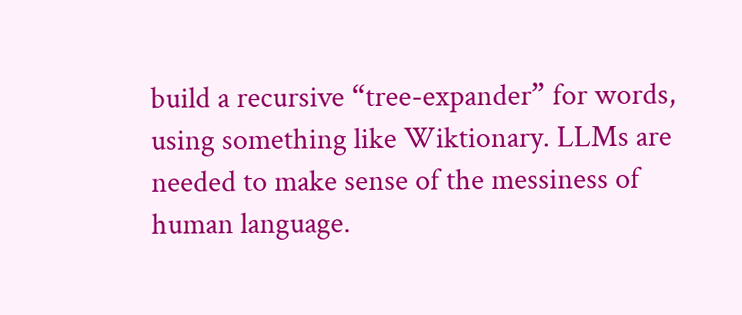build a recursive “tree-expander” for words, using something like Wiktionary. LLMs are needed to make sense of the messiness of human language.